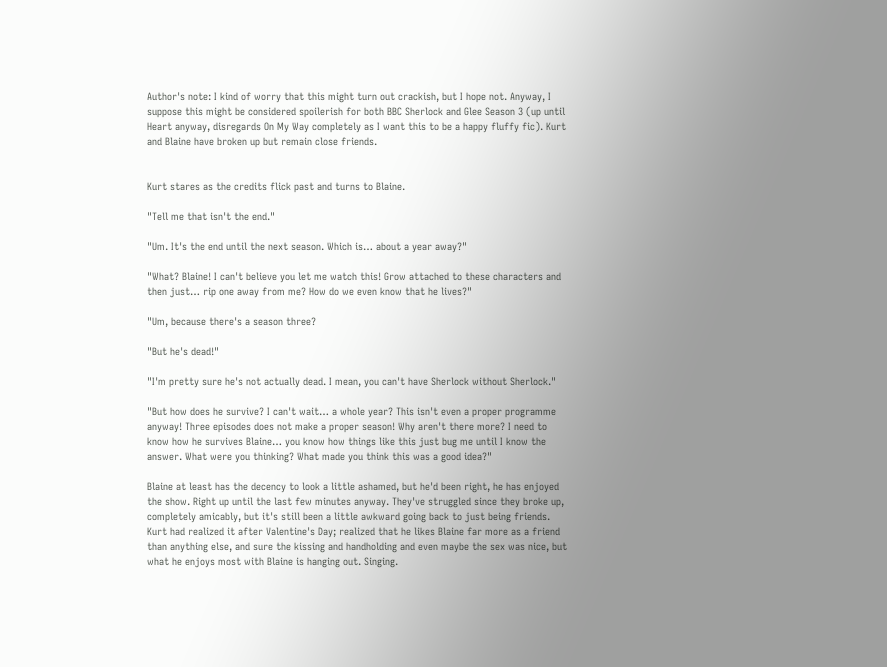Author's note: I kind of worry that this might turn out crackish, but I hope not. Anyway, I suppose this might be considered spoilerish for both BBC Sherlock and Glee Season 3 (up until Heart anyway, disregards On My Way completely as I want this to be a happy fluffy fic). Kurt and Blaine have broken up but remain close friends.


Kurt stares as the credits flick past and turns to Blaine.

"Tell me that isn't the end."

"Um. It's the end until the next season. Which is… about a year away?"

"What? Blaine! I can't believe you let me watch this! Grow attached to these characters and then just… rip one away from me? How do we even know that he lives?"

"Um, because there's a season three?

"But he's dead!"

"I'm pretty sure he's not actually dead. I mean, you can't have Sherlock without Sherlock."

"But how does he survive? I can't wait… a whole year? This isn't even a proper programme anyway! Three episodes does not make a proper season! Why aren't there more? I need to know how he survives Blaine… you know how things like this just bug me until I know the answer. What were you thinking? What made you think this was a good idea?"

Blaine at least has the decency to look a little ashamed, but he'd been right, he has enjoyed the show. Right up until the last few minutes anyway. They've struggled since they broke up, completely amicably, but it's still been a little awkward going back to just being friends. Kurt had realized it after Valentine's Day; realized that he likes Blaine far more as a friend than anything else, and sure the kissing and handholding and even maybe the sex was nice, but what he enjoys most with Blaine is hanging out. Singing.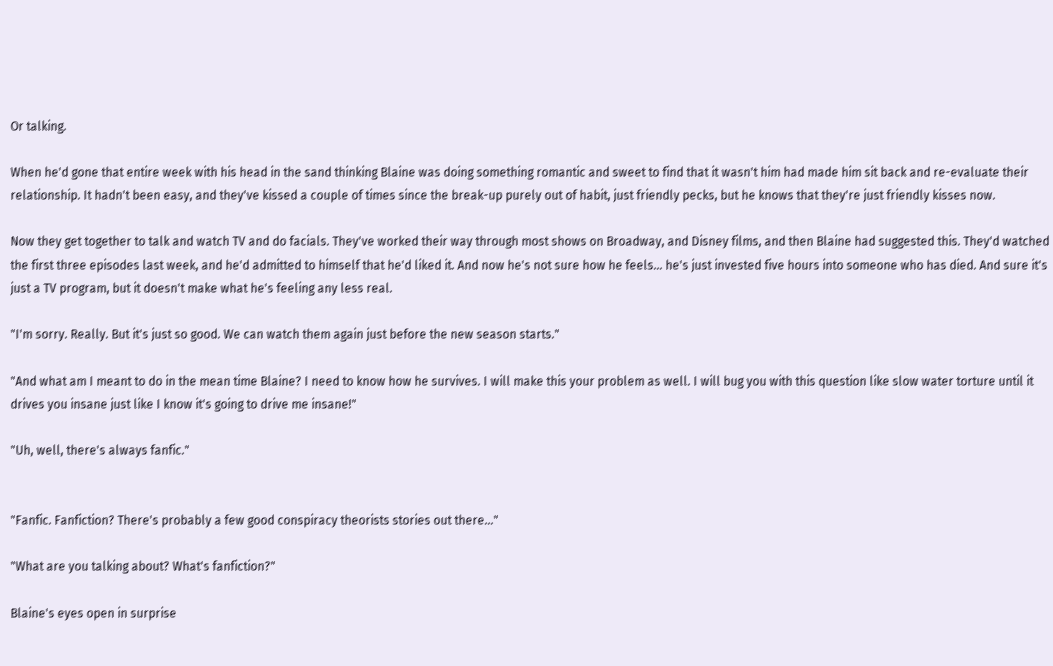Or talking.

When he'd gone that entire week with his head in the sand thinking Blaine was doing something romantic and sweet to find that it wasn't him had made him sit back and re-evaluate their relationship. It hadn't been easy, and they've kissed a couple of times since the break-up purely out of habit, just friendly pecks, but he knows that they're just friendly kisses now.

Now they get together to talk and watch TV and do facials. They've worked their way through most shows on Broadway, and Disney films, and then Blaine had suggested this. They'd watched the first three episodes last week, and he'd admitted to himself that he'd liked it. And now he's not sure how he feels… he's just invested five hours into someone who has died. And sure it's just a TV program, but it doesn't make what he's feeling any less real.

"I'm sorry. Really. But it's just so good. We can watch them again just before the new season starts."

"And what am I meant to do in the mean time Blaine? I need to know how he survives. I will make this your problem as well. I will bug you with this question like slow water torture until it drives you insane just like I know it's going to drive me insane!"

"Uh, well, there's always fanfic."


"Fanfic. Fanfiction? There's probably a few good conspiracy theorists stories out there…"

"What are you talking about? What's fanfiction?"

Blaine's eyes open in surprise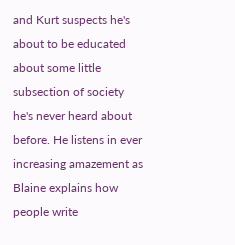and Kurt suspects he's about to be educated about some little subsection of society he's never heard about before. He listens in ever increasing amazement as Blaine explains how people write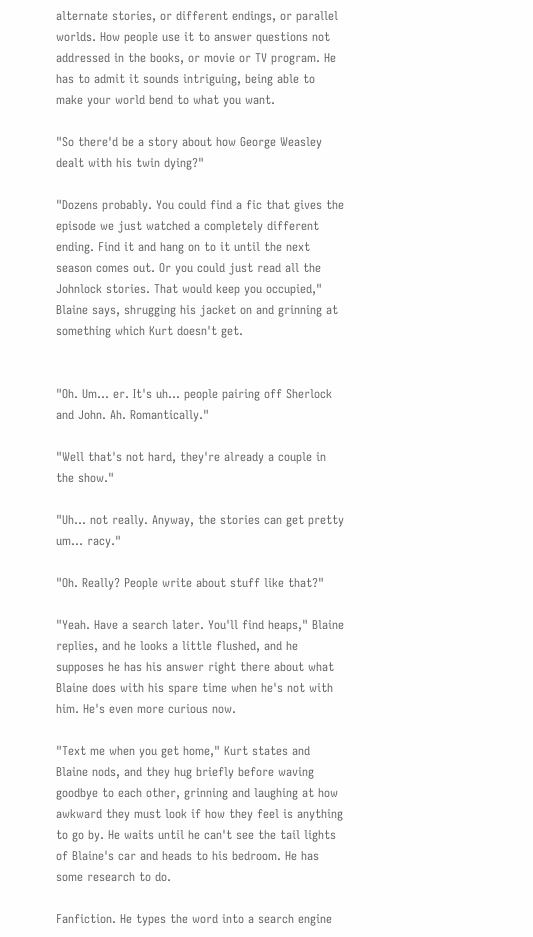alternate stories, or different endings, or parallel worlds. How people use it to answer questions not addressed in the books, or movie or TV program. He has to admit it sounds intriguing, being able to make your world bend to what you want.

"So there'd be a story about how George Weasley dealt with his twin dying?"

"Dozens probably. You could find a fic that gives the episode we just watched a completely different ending. Find it and hang on to it until the next season comes out. Or you could just read all the Johnlock stories. That would keep you occupied," Blaine says, shrugging his jacket on and grinning at something which Kurt doesn't get.


"Oh. Um… er. It's uh… people pairing off Sherlock and John. Ah. Romantically."

"Well that's not hard, they're already a couple in the show."

"Uh… not really. Anyway, the stories can get pretty um… racy."

"Oh. Really? People write about stuff like that?"

"Yeah. Have a search later. You'll find heaps," Blaine replies, and he looks a little flushed, and he supposes he has his answer right there about what Blaine does with his spare time when he's not with him. He's even more curious now.

"Text me when you get home," Kurt states and Blaine nods, and they hug briefly before waving goodbye to each other, grinning and laughing at how awkward they must look if how they feel is anything to go by. He waits until he can't see the tail lights of Blaine's car and heads to his bedroom. He has some research to do.

Fanfiction. He types the word into a search engine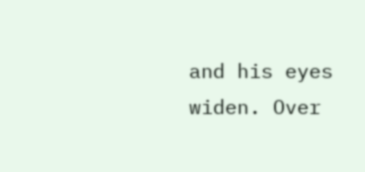and his eyes widen. Over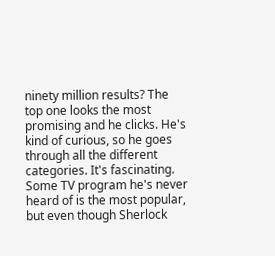ninety million results? The top one looks the most promising and he clicks. He's kind of curious, so he goes through all the different categories. It's fascinating. Some TV program he's never heard of is the most popular, but even though Sherlock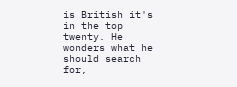is British it's in the top twenty. He wonders what he should search for,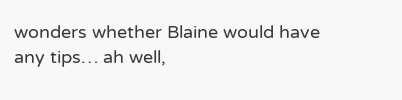wonders whether Blaine would have any tips… ah well,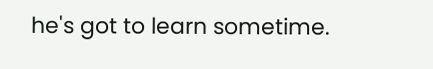he's got to learn sometime.